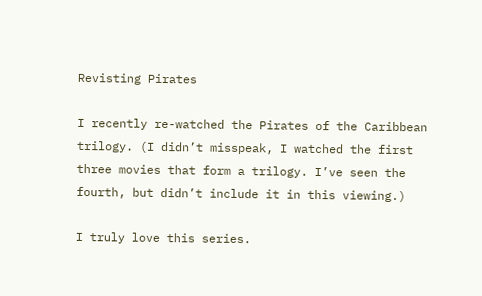Revisting Pirates

I recently re-watched the Pirates of the Caribbean trilogy. (I didn’t misspeak, I watched the first three movies that form a trilogy. I’ve seen the fourth, but didn’t include it in this viewing.)

I truly love this series.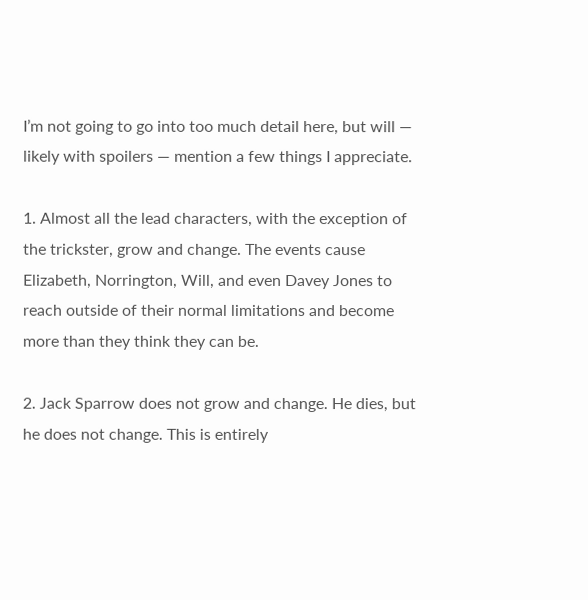I’m not going to go into too much detail here, but will — likely with spoilers — mention a few things I appreciate.

1. Almost all the lead characters, with the exception of the trickster, grow and change. The events cause Elizabeth, Norrington, Will, and even Davey Jones to reach outside of their normal limitations and become more than they think they can be.

2. Jack Sparrow does not grow and change. He dies, but he does not change. This is entirely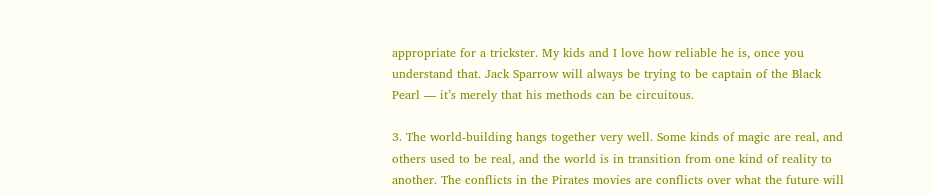appropriate for a trickster. My kids and I love how reliable he is, once you understand that. Jack Sparrow will always be trying to be captain of the Black Pearl — it’s merely that his methods can be circuitous.

3. The world-building hangs together very well. Some kinds of magic are real, and others used to be real, and the world is in transition from one kind of reality to another. The conflicts in the Pirates movies are conflicts over what the future will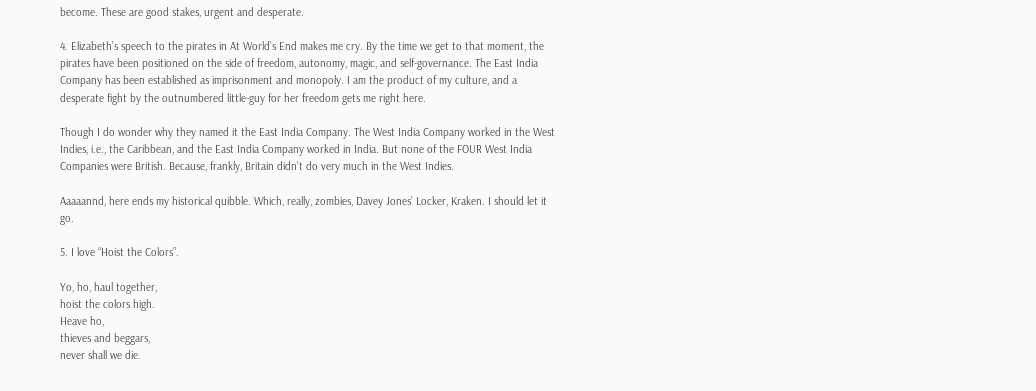become. These are good stakes, urgent and desperate.

4. Elizabeth’s speech to the pirates in At World’s End makes me cry. By the time we get to that moment, the pirates have been positioned on the side of freedom, autonomy, magic, and self-governance. The East India Company has been established as imprisonment and monopoly. I am the product of my culture, and a desperate fight by the outnumbered little-guy for her freedom gets me right here.

Though I do wonder why they named it the East India Company. The West India Company worked in the West Indies, i.e., the Caribbean, and the East India Company worked in India. But none of the FOUR West India Companies were British. Because, frankly, Britain didn’t do very much in the West Indies.

Aaaaannd, here ends my historical quibble. Which, really, zombies, Davey Jones’ Locker, Kraken. I should let it go.

5. I love “Hoist the Colors”.

Yo, ho, haul together,
hoist the colors high.
Heave ho,
thieves and beggars,
never shall we die.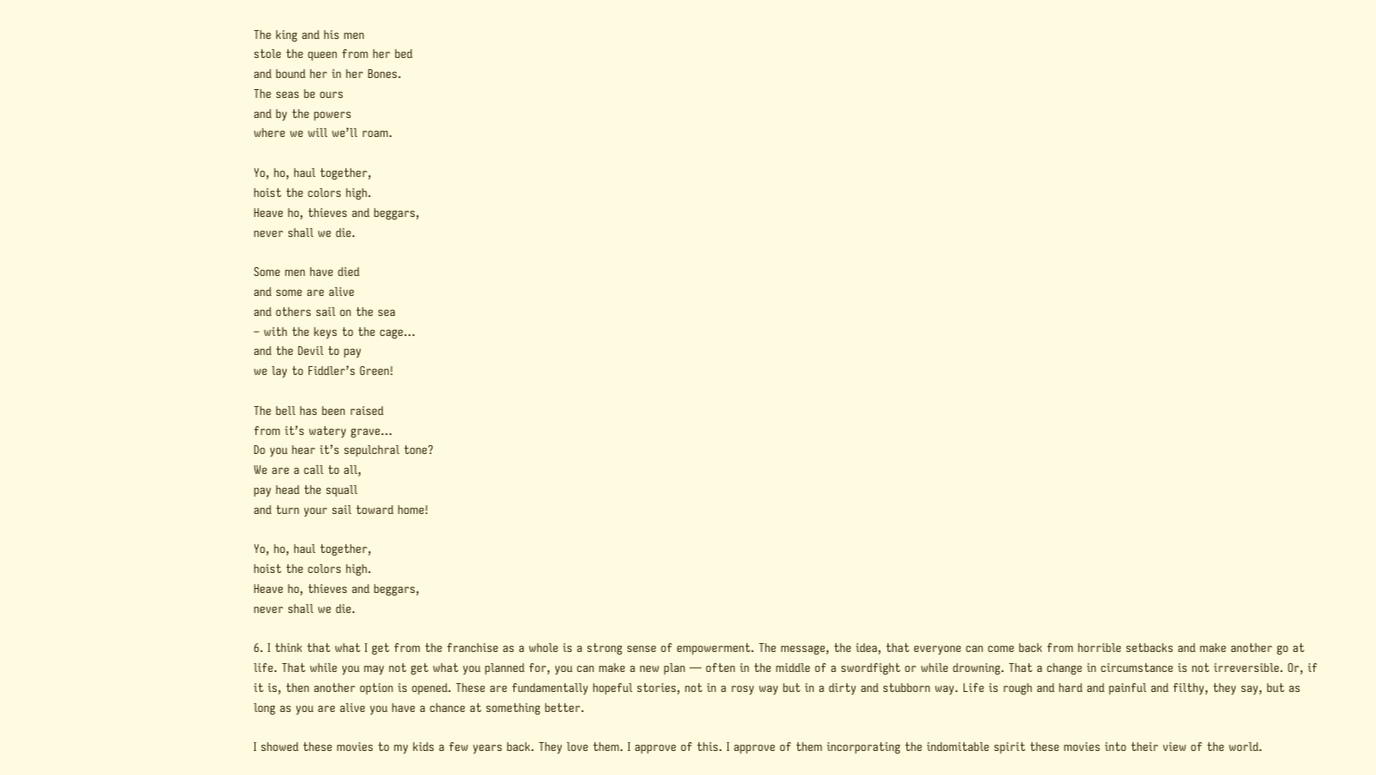The king and his men
stole the queen from her bed
and bound her in her Bones.
The seas be ours
and by the powers
where we will we’ll roam.

Yo, ho, haul together,
hoist the colors high.
Heave ho, thieves and beggars,
never shall we die.

Some men have died
and some are alive
and others sail on the sea
– with the keys to the cage…
and the Devil to pay
we lay to Fiddler’s Green!

The bell has been raised
from it’s watery grave…
Do you hear it’s sepulchral tone?
We are a call to all,
pay head the squall
and turn your sail toward home!

Yo, ho, haul together,
hoist the colors high.
Heave ho, thieves and beggars,
never shall we die.

6. I think that what I get from the franchise as a whole is a strong sense of empowerment. The message, the idea, that everyone can come back from horrible setbacks and make another go at life. That while you may not get what you planned for, you can make a new plan — often in the middle of a swordfight or while drowning. That a change in circumstance is not irreversible. Or, if it is, then another option is opened. These are fundamentally hopeful stories, not in a rosy way but in a dirty and stubborn way. Life is rough and hard and painful and filthy, they say, but as long as you are alive you have a chance at something better.

I showed these movies to my kids a few years back. They love them. I approve of this. I approve of them incorporating the indomitable spirit these movies into their view of the world.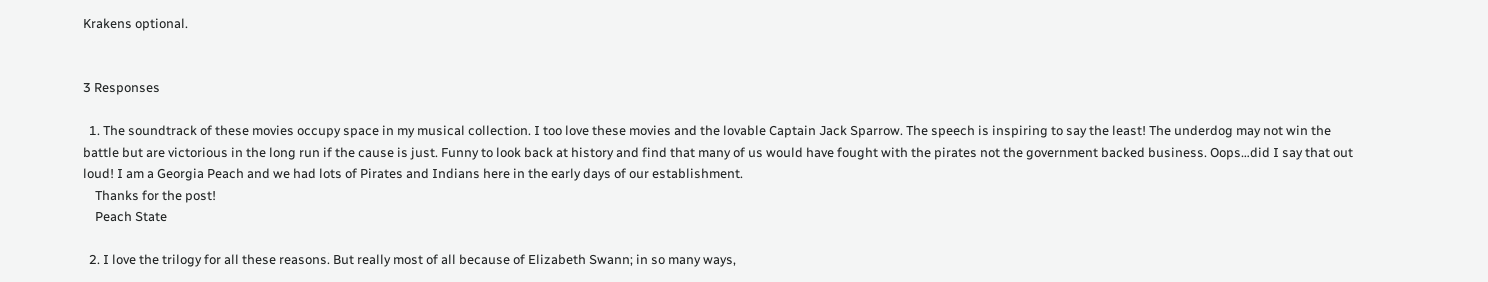Krakens optional.


3 Responses

  1. The soundtrack of these movies occupy space in my musical collection. I too love these movies and the lovable Captain Jack Sparrow. The speech is inspiring to say the least! The underdog may not win the battle but are victorious in the long run if the cause is just. Funny to look back at history and find that many of us would have fought with the pirates not the government backed business. Oops…did I say that out loud! I am a Georgia Peach and we had lots of Pirates and Indians here in the early days of our establishment.
    Thanks for the post!
    Peach State

  2. I love the trilogy for all these reasons. But really most of all because of Elizabeth Swann; in so many ways,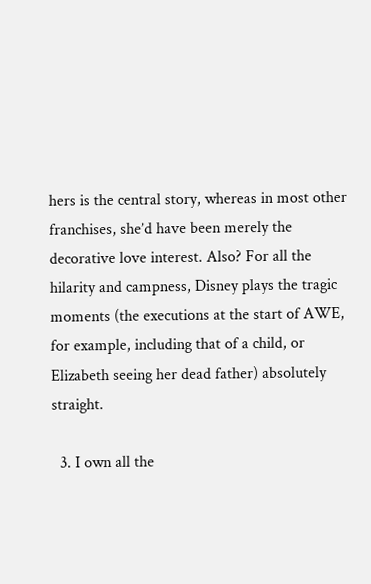hers is the central story, whereas in most other franchises, she’d have been merely the decorative love interest. Also? For all the hilarity and campness, Disney plays the tragic moments (the executions at the start of AWE, for example, including that of a child, or Elizabeth seeing her dead father) absolutely straight.

  3. I own all the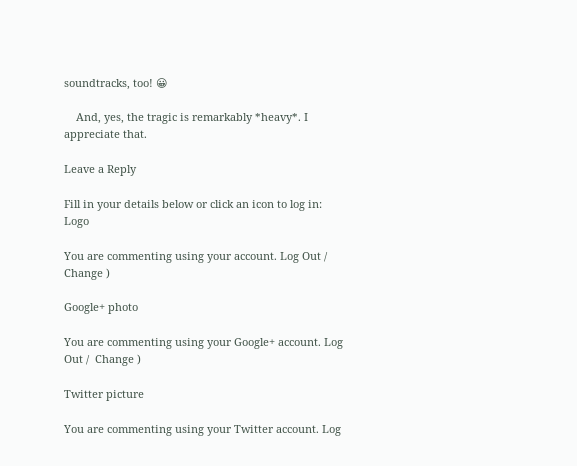soundtracks, too! 😀

    And, yes, the tragic is remarkably *heavy*. I appreciate that.

Leave a Reply

Fill in your details below or click an icon to log in: Logo

You are commenting using your account. Log Out /  Change )

Google+ photo

You are commenting using your Google+ account. Log Out /  Change )

Twitter picture

You are commenting using your Twitter account. Log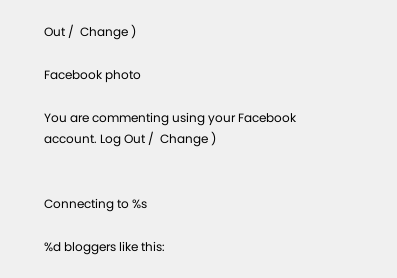Out /  Change )

Facebook photo

You are commenting using your Facebook account. Log Out /  Change )


Connecting to %s

%d bloggers like this: